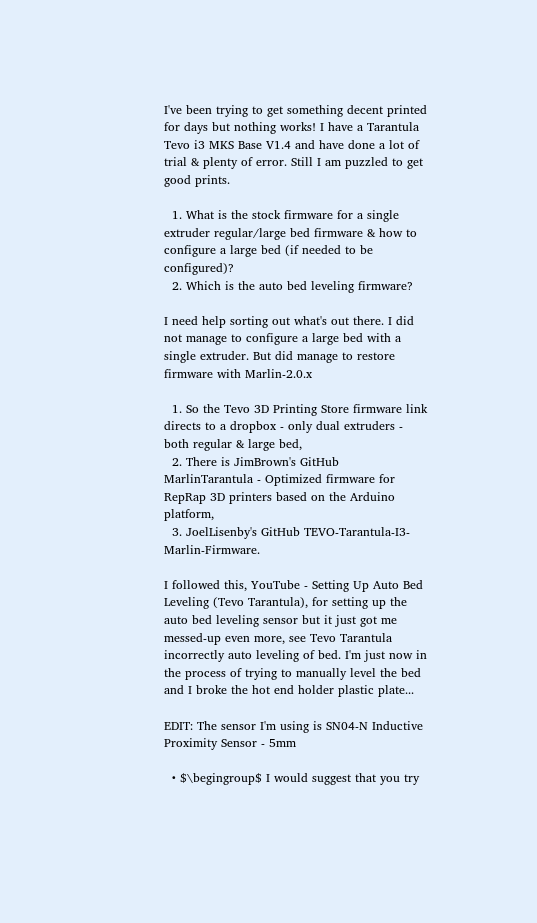I've been trying to get something decent printed for days but nothing works! I have a Tarantula Tevo i3 MKS Base V1.4 and have done a lot of trial & plenty of error. Still I am puzzled to get good prints.

  1. What is the stock firmware for a single extruder regular/large bed firmware & how to configure a large bed (if needed to be configured)?
  2. Which is the auto bed leveling firmware?

I need help sorting out what's out there. I did not manage to configure a large bed with a single extruder. But did manage to restore firmware with Marlin-2.0.x

  1. So the Tevo 3D Printing Store firmware link directs to a dropbox - only dual extruders - both regular & large bed,
  2. There is JimBrown's GitHub MarlinTarantula - Optimized firmware for RepRap 3D printers based on the Arduino platform,
  3. JoelLisenby's GitHub TEVO-Tarantula-I3-Marlin-Firmware.

I followed this, YouTube - Setting Up Auto Bed Leveling (Tevo Tarantula), for setting up the auto bed leveling sensor but it just got me messed-up even more, see Tevo Tarantula incorrectly auto leveling of bed. I'm just now in the process of trying to manually level the bed and I broke the hot end holder plastic plate...

EDIT: The sensor I'm using is SN04-N Inductive Proximity Sensor - 5mm

  • $\begingroup$ I would suggest that you try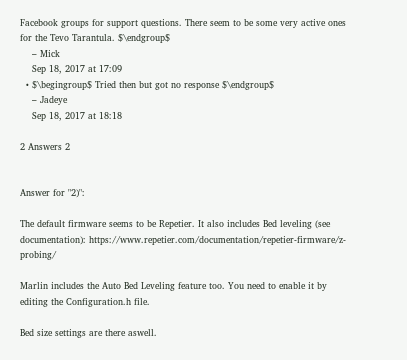Facebook groups for support questions. There seem to be some very active ones for the Tevo Tarantula. $\endgroup$
    – Mick
    Sep 18, 2017 at 17:09
  • $\begingroup$ Tried then but got no response $\endgroup$
    – Jadeye
    Sep 18, 2017 at 18:18

2 Answers 2


Answer for "2)":

The default firmware seems to be Repetier. It also includes Bed leveling (see documentation): https://www.repetier.com/documentation/repetier-firmware/z-probing/

Marlin includes the Auto Bed Leveling feature too. You need to enable it by editing the Configuration.h file.

Bed size settings are there aswell.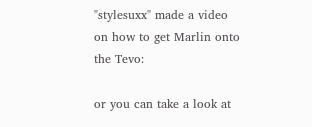"stylesuxx" made a video on how to get Marlin onto the Tevo:

or you can take a look at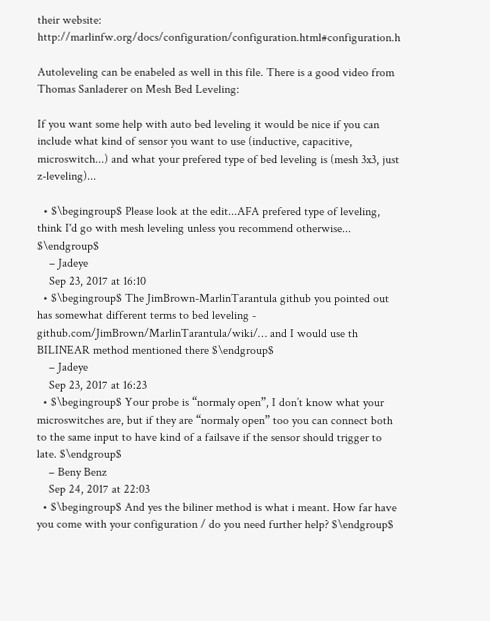their website: http://marlinfw.org/docs/configuration/configuration.html#configuration.h

Autoleveling can be enabeled as well in this file. There is a good video from Thomas Sanladerer on Mesh Bed Leveling:

If you want some help with auto bed leveling it would be nice if you can include what kind of sensor you want to use (inductive, capacitive, microswitch...) and what your prefered type of bed leveling is (mesh 3x3, just z-leveling)...

  • $\begingroup$ Please look at the edit...AFA prefered type of leveling, think I'd go with mesh leveling unless you recommend otherwise... $\endgroup$
    – Jadeye
    Sep 23, 2017 at 16:10
  • $\begingroup$ The JimBrown-MarlinTarantula github you pointed out has somewhat different terms to bed leveling - github.com/JimBrown/MarlinTarantula/wiki/… and I would use th BILINEAR method mentioned there $\endgroup$
    – Jadeye
    Sep 23, 2017 at 16:23
  • $\begingroup$ Your probe is “normaly open”, I don’t know what your microswitches are, but if they are “normaly open” too you can connect both to the same input to have kind of a failsave if the sensor should trigger to late. $\endgroup$
    – Beny Benz
    Sep 24, 2017 at 22:03
  • $\begingroup$ And yes the biliner method is what i meant. How far have you come with your configuration / do you need further help? $\endgroup$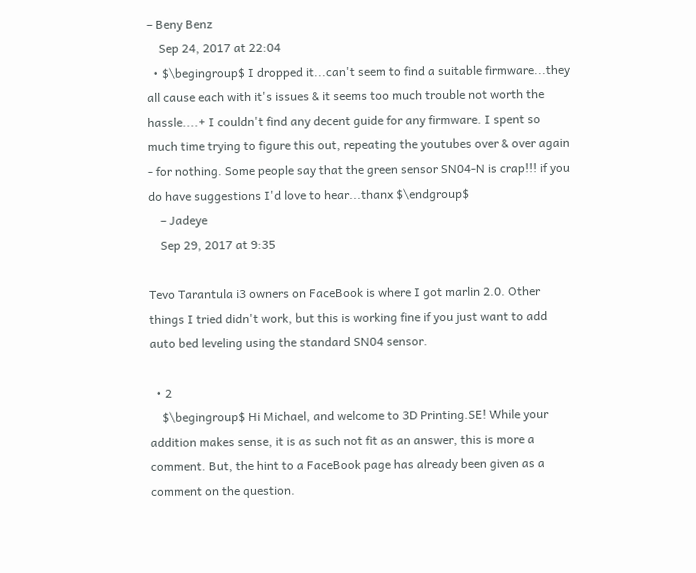– Beny Benz
    Sep 24, 2017 at 22:04
  • $\begingroup$ I dropped it...can't seem to find a suitable firmware...they all cause each with it's issues & it seems too much trouble not worth the hassle....+ I couldn't find any decent guide for any firmware. I spent so much time trying to figure this out, repeating the youtubes over & over again - for nothing. Some people say that the green sensor SN04-N is crap!!! if you do have suggestions I'd love to hear...thanx $\endgroup$
    – Jadeye
    Sep 29, 2017 at 9:35

Tevo Tarantula i3 owners on FaceBook is where I got marlin 2.0. Other things I tried didn't work, but this is working fine if you just want to add auto bed leveling using the standard SN04 sensor.

  • 2
    $\begingroup$ Hi Michael, and welcome to 3D Printing.SE! While your addition makes sense, it is as such not fit as an answer, this is more a comment. But, the hint to a FaceBook page has already been given as a comment on the question.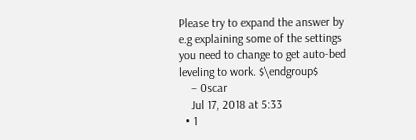Please try to expand the answer by e.g explaining some of the settings you need to change to get auto-bed leveling to work. $\endgroup$
    – 0scar
    Jul 17, 2018 at 5:33
  • 1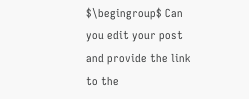$\begingroup$ Can you edit your post and provide the link to the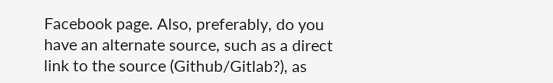Facebook page. Also, preferably, do you have an alternate source, such as a direct link to the source (Github/Gitlab?), as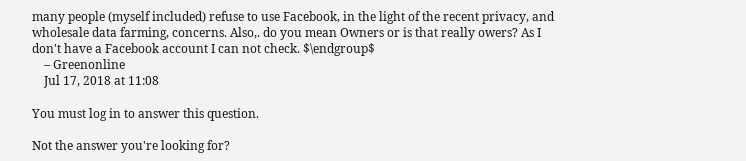many people (myself included) refuse to use Facebook, in the light of the recent privacy, and wholesale data farming, concerns. Also,. do you mean Owners or is that really owers? As I don't have a Facebook account I can not check. $\endgroup$
    – Greenonline
    Jul 17, 2018 at 11:08

You must log in to answer this question.

Not the answer you're looking for?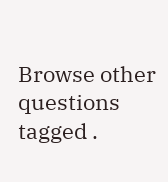Browse other questions tagged .